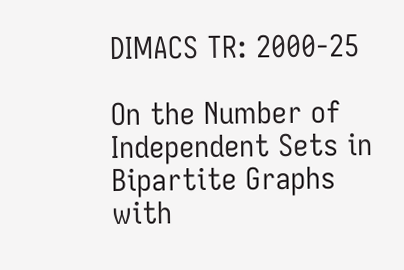DIMACS TR: 2000-25

On the Number of Independent Sets in Bipartite Graphs with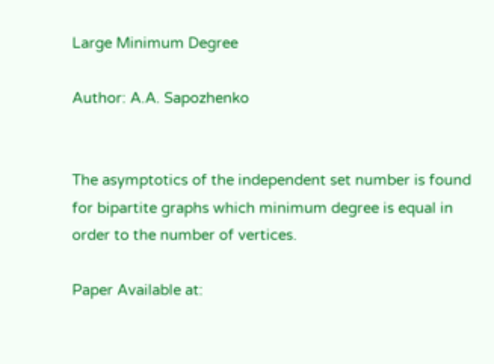Large Minimum Degree

Author: A.A. Sapozhenko


The asymptotics of the independent set number is found for bipartite graphs which minimum degree is equal in order to the number of vertices.

Paper Available at: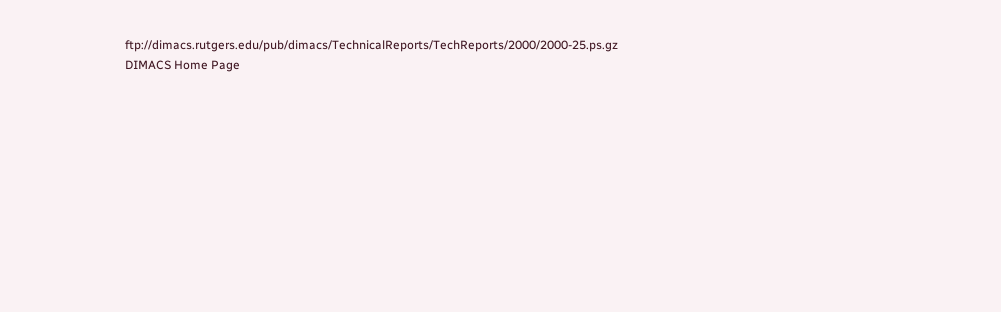ftp://dimacs.rutgers.edu/pub/dimacs/TechnicalReports/TechReports/2000/2000-25.ps.gz
DIMACS Home Page